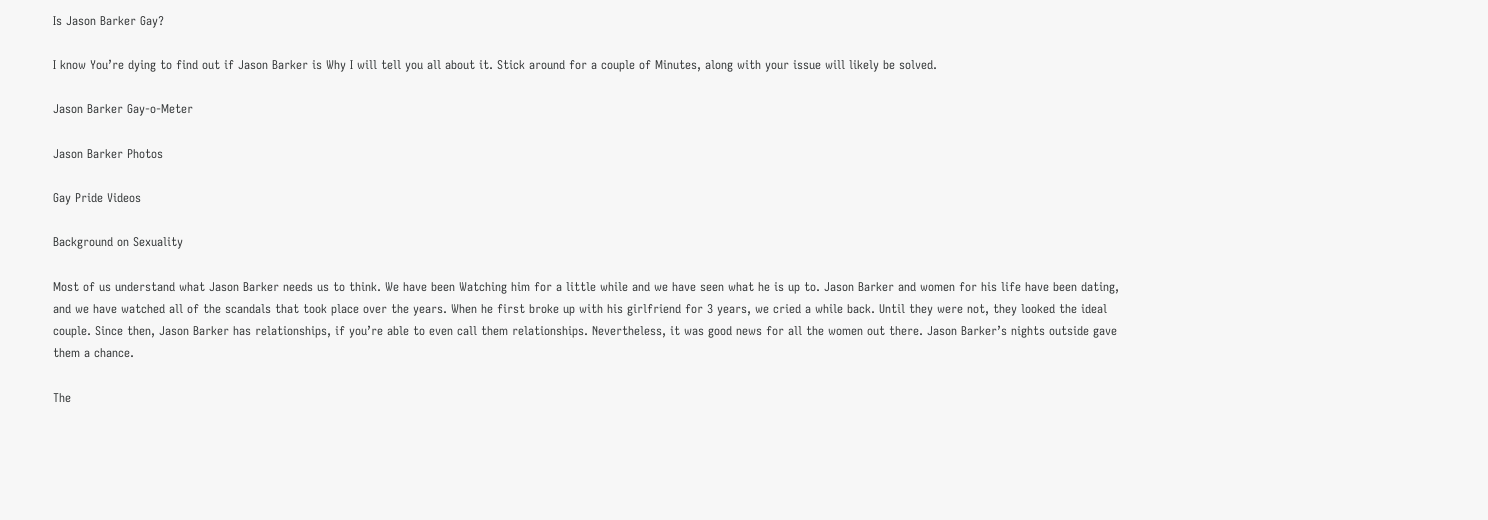Is Jason Barker Gay?

I know You’re dying to find out if Jason Barker is Why I will tell you all about it. Stick around for a couple of Minutes, along with your issue will likely be solved.

Jason Barker Gay-o-Meter

Jason Barker Photos

Gay Pride Videos

Background on Sexuality

Most of us understand what Jason Barker needs us to think. We have been Watching him for a little while and we have seen what he is up to. Jason Barker and women for his life have been dating, and we have watched all of the scandals that took place over the years. When he first broke up with his girlfriend for 3 years, we cried a while back. Until they were not, they looked the ideal couple. Since then, Jason Barker has relationships, if you’re able to even call them relationships. Nevertheless, it was good news for all the women out there. Jason Barker’s nights outside gave them a chance.

The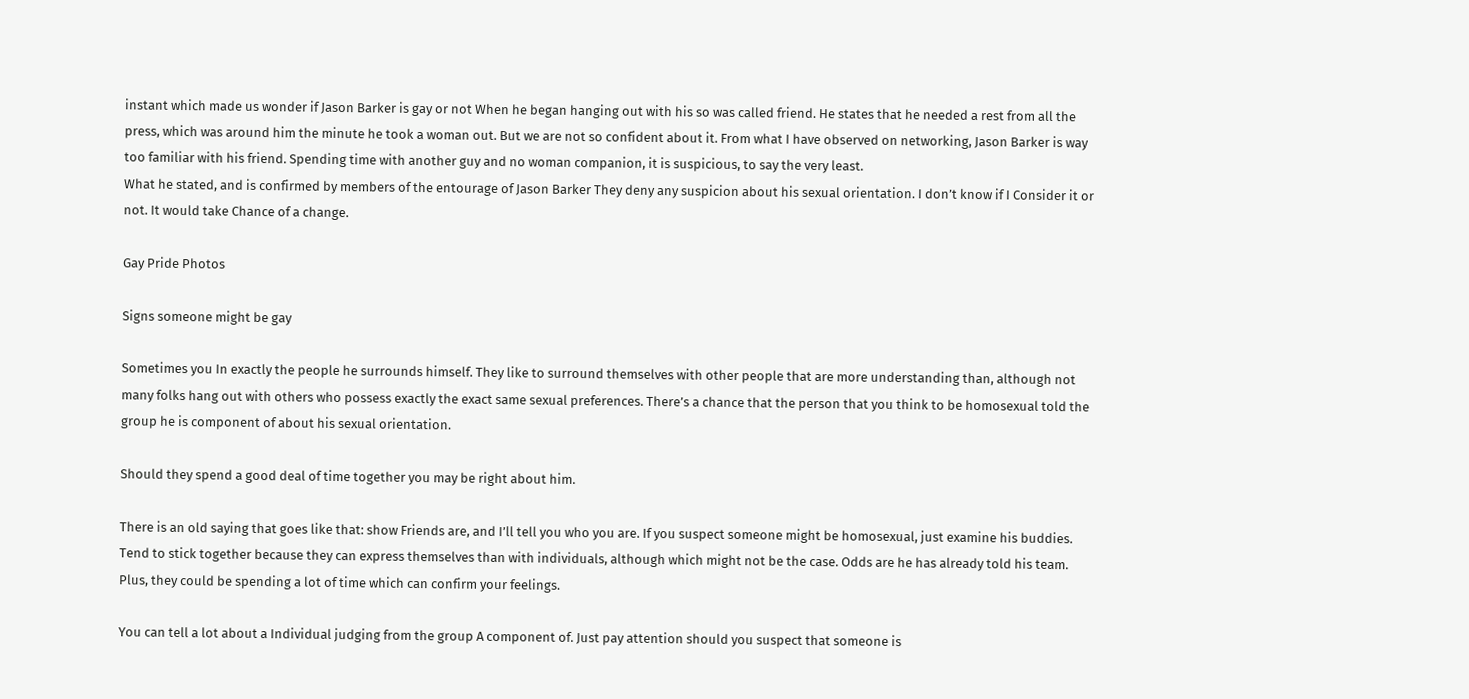instant which made us wonder if Jason Barker is gay or not When he began hanging out with his so was called friend. He states that he needed a rest from all the press, which was around him the minute he took a woman out. But we are not so confident about it. From what I have observed on networking, Jason Barker is way too familiar with his friend. Spending time with another guy and no woman companion, it is suspicious, to say the very least.
What he stated, and is confirmed by members of the entourage of Jason Barker They deny any suspicion about his sexual orientation. I don’t know if I Consider it or not. It would take Chance of a change.

Gay Pride Photos

Signs someone might be gay

Sometimes you In exactly the people he surrounds himself. They like to surround themselves with other people that are more understanding than, although not many folks hang out with others who possess exactly the exact same sexual preferences. There’s a chance that the person that you think to be homosexual told the group he is component of about his sexual orientation.

Should they spend a good deal of time together you may be right about him.

There is an old saying that goes like that: show Friends are, and I’ll tell you who you are. If you suspect someone might be homosexual, just examine his buddies. Tend to stick together because they can express themselves than with individuals, although which might not be the case. Odds are he has already told his team. Plus, they could be spending a lot of time which can confirm your feelings.

You can tell a lot about a Individual judging from the group A component of. Just pay attention should you suspect that someone is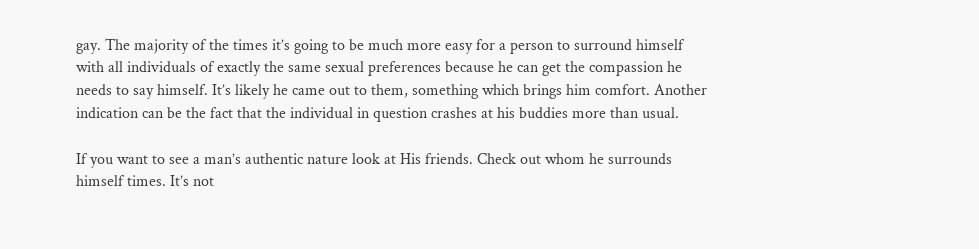gay. The majority of the times it’s going to be much more easy for a person to surround himself with all individuals of exactly the same sexual preferences because he can get the compassion he needs to say himself. It’s likely he came out to them, something which brings him comfort. Another indication can be the fact that the individual in question crashes at his buddies more than usual.

If you want to see a man’s authentic nature look at His friends. Check out whom he surrounds himself times. It’s not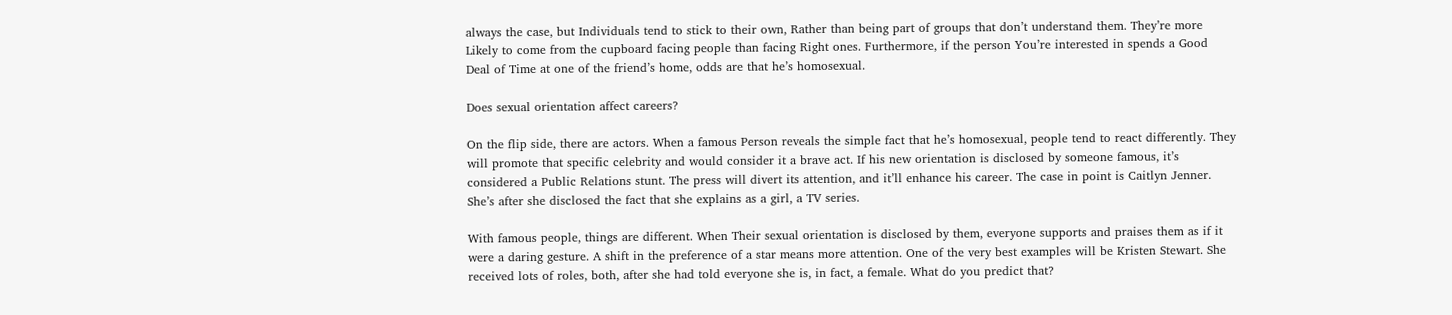always the case, but Individuals tend to stick to their own, Rather than being part of groups that don’t understand them. They’re more Likely to come from the cupboard facing people than facing Right ones. Furthermore, if the person You’re interested in spends a Good Deal of Time at one of the friend’s home, odds are that he’s homosexual.

Does sexual orientation affect careers?

On the flip side, there are actors. When a famous Person reveals the simple fact that he’s homosexual, people tend to react differently. They will promote that specific celebrity and would consider it a brave act. If his new orientation is disclosed by someone famous, it’s considered a Public Relations stunt. The press will divert its attention, and it’ll enhance his career. The case in point is Caitlyn Jenner. She’s after she disclosed the fact that she explains as a girl, a TV series.

With famous people, things are different. When Their sexual orientation is disclosed by them, everyone supports and praises them as if it were a daring gesture. A shift in the preference of a star means more attention. One of the very best examples will be Kristen Stewart. She received lots of roles, both, after she had told everyone she is, in fact, a female. What do you predict that?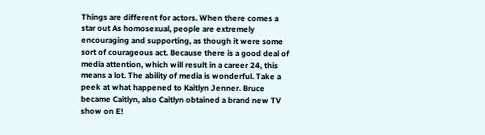Things are different for actors. When there comes a star out As homosexual, people are extremely encouraging and supporting, as though it were some sort of courageous act. Because there is a good deal of media attention, which will result in a career 24, this means a lot. The ability of media is wonderful. Take a peek at what happened to Kaitlyn Jenner. Bruce became Caitlyn, also Caitlyn obtained a brand new TV show on E!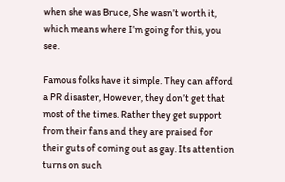when she was Bruce, She wasn’t worth it, which means where I’m going for this, you see.

Famous folks have it simple. They can afford a PR disaster, However, they don’t get that most of the times. Rather they get support from their fans and they are praised for their guts of coming out as gay. Its attention turns on such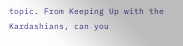topic. From Keeping Up with the Kardashians, can you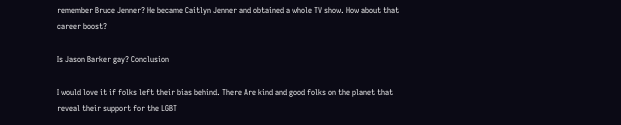remember Bruce Jenner? He became Caitlyn Jenner and obtained a whole TV show. How about that career boost?

Is Jason Barker gay? Conclusion

I would love it if folks left their bias behind. There Are kind and good folks on the planet that reveal their support for the LGBT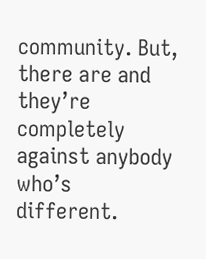community. But, there are and they’re completely against anybody who’s different.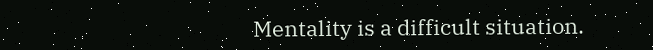Mentality is a difficult situation.